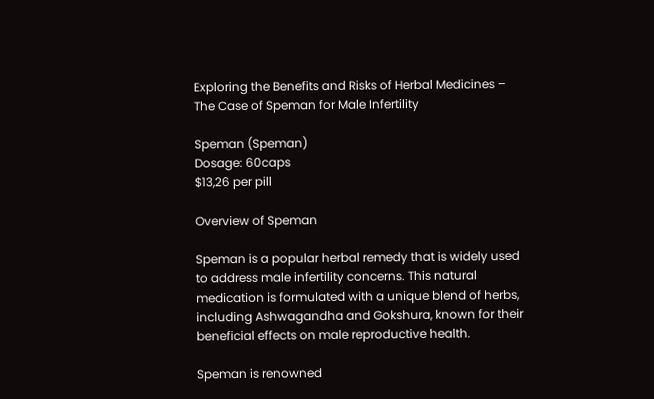Exploring the Benefits and Risks of Herbal Medicines – The Case of Speman for Male Infertility

Speman (Speman)
Dosage: 60caps
$13,26 per pill

Overview of Speman

Speman is a popular herbal remedy that is widely used to address male infertility concerns. This natural medication is formulated with a unique blend of herbs, including Ashwagandha and Gokshura, known for their beneficial effects on male reproductive health.

Speman is renowned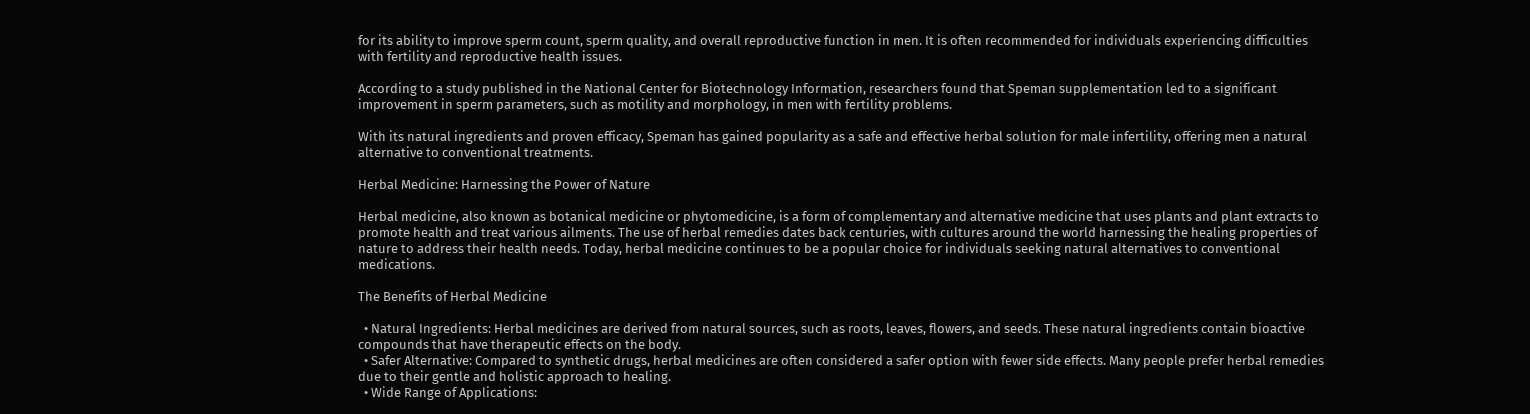for its ability to improve sperm count, sperm quality, and overall reproductive function in men. It is often recommended for individuals experiencing difficulties with fertility and reproductive health issues.

According to a study published in the National Center for Biotechnology Information, researchers found that Speman supplementation led to a significant improvement in sperm parameters, such as motility and morphology, in men with fertility problems.

With its natural ingredients and proven efficacy, Speman has gained popularity as a safe and effective herbal solution for male infertility, offering men a natural alternative to conventional treatments.

Herbal Medicine: Harnessing the Power of Nature

Herbal medicine, also known as botanical medicine or phytomedicine, is a form of complementary and alternative medicine that uses plants and plant extracts to promote health and treat various ailments. The use of herbal remedies dates back centuries, with cultures around the world harnessing the healing properties of nature to address their health needs. Today, herbal medicine continues to be a popular choice for individuals seeking natural alternatives to conventional medications.

The Benefits of Herbal Medicine

  • Natural Ingredients: Herbal medicines are derived from natural sources, such as roots, leaves, flowers, and seeds. These natural ingredients contain bioactive compounds that have therapeutic effects on the body.
  • Safer Alternative: Compared to synthetic drugs, herbal medicines are often considered a safer option with fewer side effects. Many people prefer herbal remedies due to their gentle and holistic approach to healing.
  • Wide Range of Applications: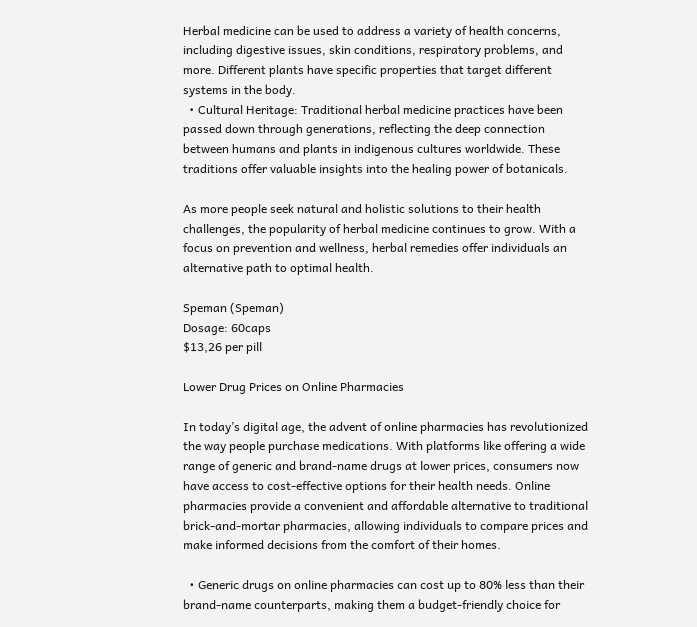Herbal medicine can be used to address a variety of health concerns, including digestive issues, skin conditions, respiratory problems, and more. Different plants have specific properties that target different systems in the body.
  • Cultural Heritage: Traditional herbal medicine practices have been passed down through generations, reflecting the deep connection between humans and plants in indigenous cultures worldwide. These traditions offer valuable insights into the healing power of botanicals.

As more people seek natural and holistic solutions to their health challenges, the popularity of herbal medicine continues to grow. With a focus on prevention and wellness, herbal remedies offer individuals an alternative path to optimal health.

Speman (Speman)
Dosage: 60caps
$13,26 per pill

Lower Drug Prices on Online Pharmacies

In today’s digital age, the advent of online pharmacies has revolutionized the way people purchase medications. With platforms like offering a wide range of generic and brand-name drugs at lower prices, consumers now have access to cost-effective options for their health needs. Online pharmacies provide a convenient and affordable alternative to traditional brick-and-mortar pharmacies, allowing individuals to compare prices and make informed decisions from the comfort of their homes.

  • Generic drugs on online pharmacies can cost up to 80% less than their brand-name counterparts, making them a budget-friendly choice for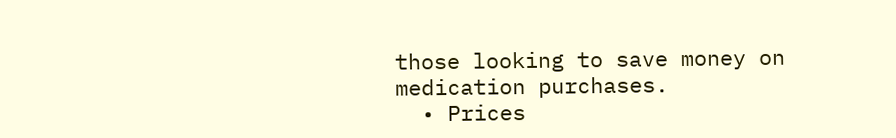those looking to save money on medication purchases.
  • Prices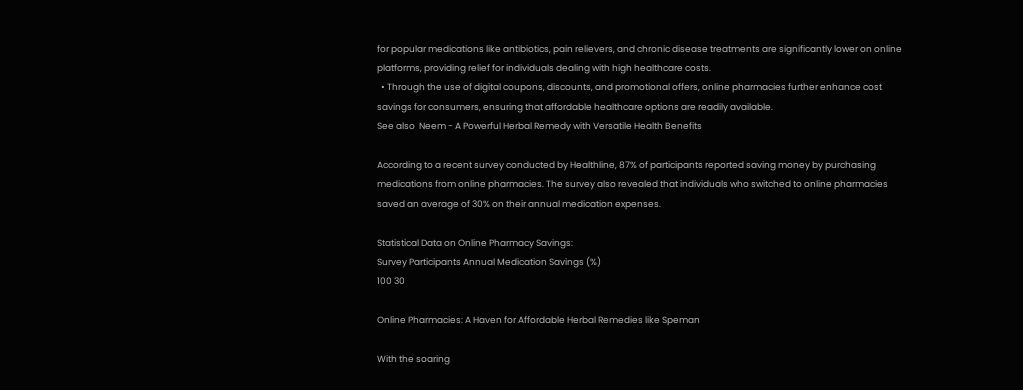for popular medications like antibiotics, pain relievers, and chronic disease treatments are significantly lower on online platforms, providing relief for individuals dealing with high healthcare costs.
  • Through the use of digital coupons, discounts, and promotional offers, online pharmacies further enhance cost savings for consumers, ensuring that affordable healthcare options are readily available.
See also  Neem - A Powerful Herbal Remedy with Versatile Health Benefits

According to a recent survey conducted by Healthline, 87% of participants reported saving money by purchasing medications from online pharmacies. The survey also revealed that individuals who switched to online pharmacies saved an average of 30% on their annual medication expenses.

Statistical Data on Online Pharmacy Savings:
Survey Participants Annual Medication Savings (%)
100 30

Online Pharmacies: A Haven for Affordable Herbal Remedies like Speman

With the soaring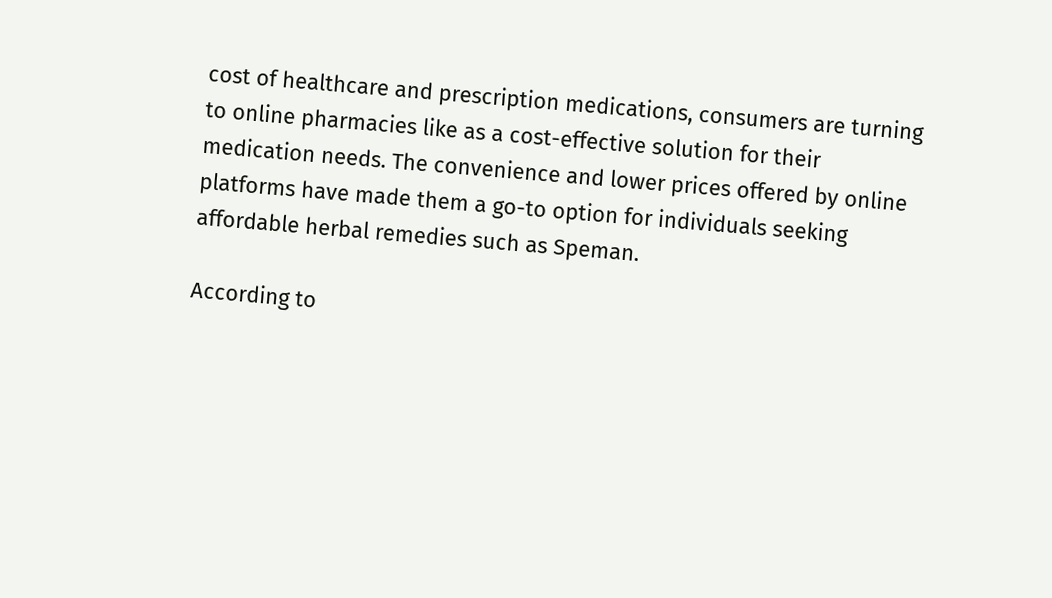cost of healthcare and prescription medications, consumers are turning to online pharmacies like as a cost-effective solution for their medication needs. The convenience and lower prices offered by online platforms have made them a go-to option for individuals seeking affordable herbal remedies such as Speman.

According to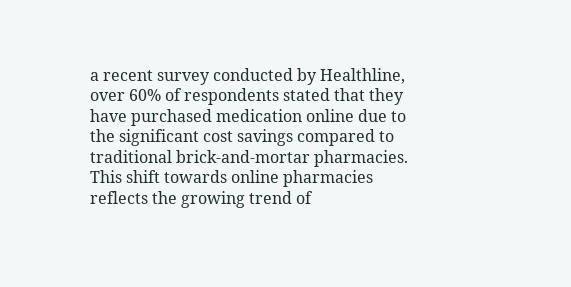a recent survey conducted by Healthline, over 60% of respondents stated that they have purchased medication online due to the significant cost savings compared to traditional brick-and-mortar pharmacies. This shift towards online pharmacies reflects the growing trend of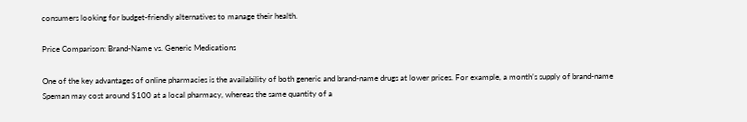consumers looking for budget-friendly alternatives to manage their health.

Price Comparison: Brand-Name vs. Generic Medications

One of the key advantages of online pharmacies is the availability of both generic and brand-name drugs at lower prices. For example, a month’s supply of brand-name Speman may cost around $100 at a local pharmacy, whereas the same quantity of a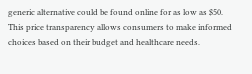generic alternative could be found online for as low as $50. This price transparency allows consumers to make informed choices based on their budget and healthcare needs.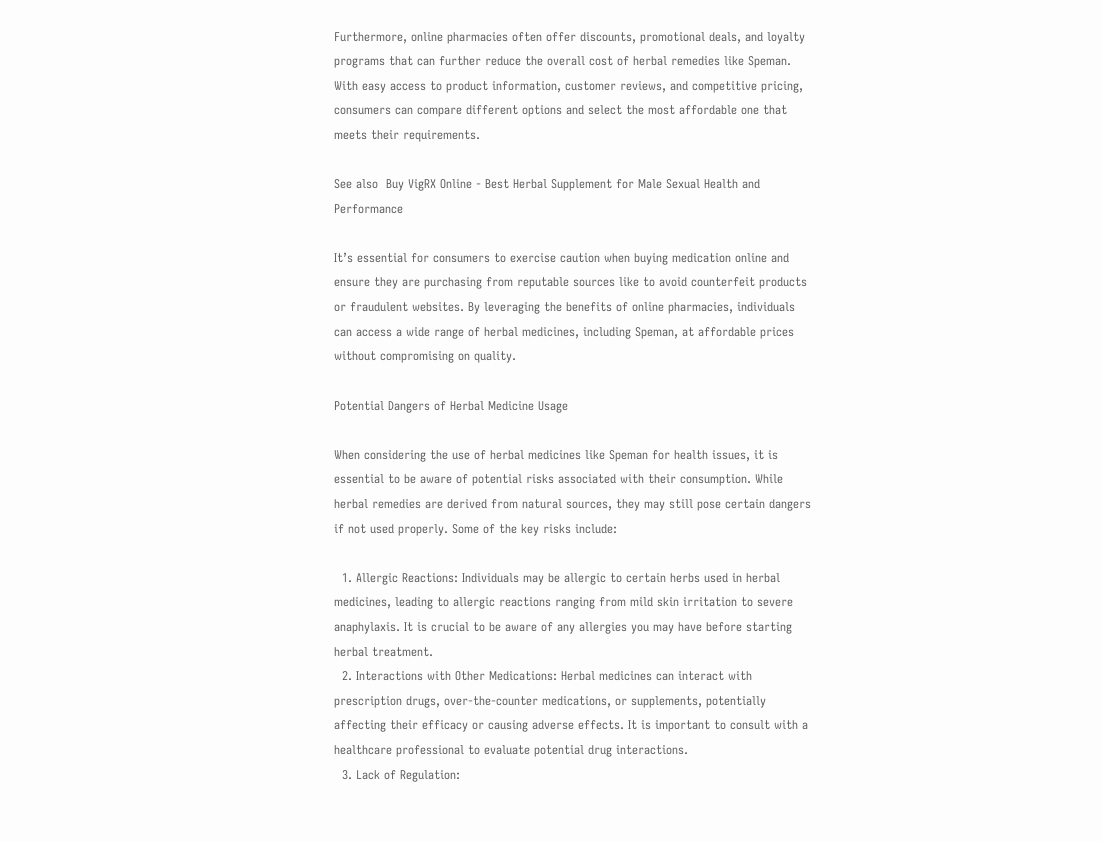Furthermore, online pharmacies often offer discounts, promotional deals, and loyalty programs that can further reduce the overall cost of herbal remedies like Speman. With easy access to product information, customer reviews, and competitive pricing, consumers can compare different options and select the most affordable one that meets their requirements.

See also  Buy VigRX Online - Best Herbal Supplement for Male Sexual Health and Performance

It’s essential for consumers to exercise caution when buying medication online and ensure they are purchasing from reputable sources like to avoid counterfeit products or fraudulent websites. By leveraging the benefits of online pharmacies, individuals can access a wide range of herbal medicines, including Speman, at affordable prices without compromising on quality.

Potential Dangers of Herbal Medicine Usage

When considering the use of herbal medicines like Speman for health issues, it is essential to be aware of potential risks associated with their consumption. While herbal remedies are derived from natural sources, they may still pose certain dangers if not used properly. Some of the key risks include:

  1. Allergic Reactions: Individuals may be allergic to certain herbs used in herbal medicines, leading to allergic reactions ranging from mild skin irritation to severe anaphylaxis. It is crucial to be aware of any allergies you may have before starting herbal treatment.
  2. Interactions with Other Medications: Herbal medicines can interact with prescription drugs, over-the-counter medications, or supplements, potentially affecting their efficacy or causing adverse effects. It is important to consult with a healthcare professional to evaluate potential drug interactions.
  3. Lack of Regulation: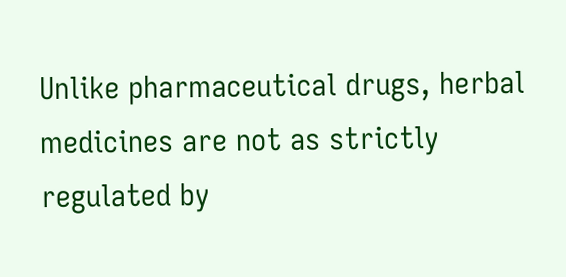Unlike pharmaceutical drugs, herbal medicines are not as strictly regulated by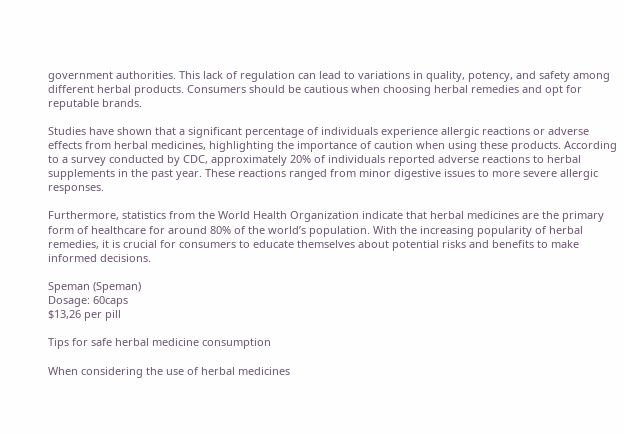government authorities. This lack of regulation can lead to variations in quality, potency, and safety among different herbal products. Consumers should be cautious when choosing herbal remedies and opt for reputable brands.

Studies have shown that a significant percentage of individuals experience allergic reactions or adverse effects from herbal medicines, highlighting the importance of caution when using these products. According to a survey conducted by CDC, approximately 20% of individuals reported adverse reactions to herbal supplements in the past year. These reactions ranged from minor digestive issues to more severe allergic responses.

Furthermore, statistics from the World Health Organization indicate that herbal medicines are the primary form of healthcare for around 80% of the world’s population. With the increasing popularity of herbal remedies, it is crucial for consumers to educate themselves about potential risks and benefits to make informed decisions.

Speman (Speman)
Dosage: 60caps
$13,26 per pill

Tips for safe herbal medicine consumption

When considering the use of herbal medicines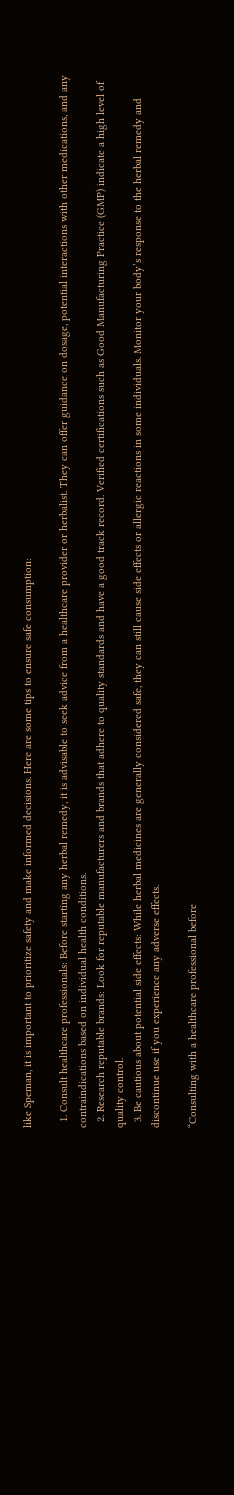like Speman, it is important to prioritize safety and make informed decisions. Here are some tips to ensure safe consumption:

  1. Consult healthcare professionals: Before starting any herbal remedy, it is advisable to seek advice from a healthcare provider or herbalist. They can offer guidance on dosage, potential interactions with other medications, and any contraindications based on individual health conditions.
  2. Research reputable brands: Look for reputable manufacturers and brands that adhere to quality standards and have a good track record. Verified certifications such as Good Manufacturing Practice (GMP) indicate a high level of quality control.
  3. Be cautious about potential side effects: While herbal medicines are generally considered safe, they can still cause side effects or allergic reactions in some individuals. Monitor your body’s response to the herbal remedy and discontinue use if you experience any adverse effects.

“Consulting with a healthcare professional before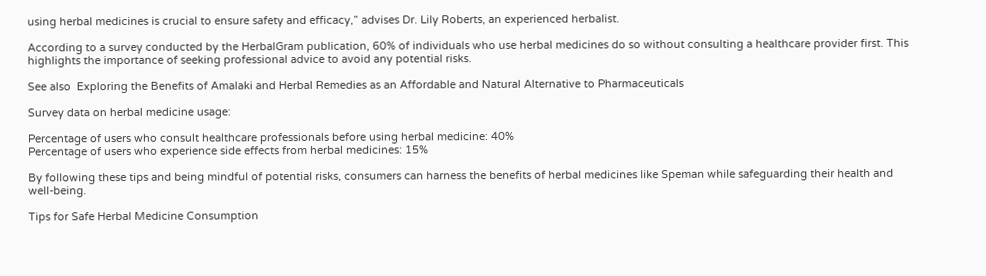using herbal medicines is crucial to ensure safety and efficacy,” advises Dr. Lily Roberts, an experienced herbalist.

According to a survey conducted by the HerbalGram publication, 60% of individuals who use herbal medicines do so without consulting a healthcare provider first. This highlights the importance of seeking professional advice to avoid any potential risks.

See also  Exploring the Benefits of Amalaki and Herbal Remedies as an Affordable and Natural Alternative to Pharmaceuticals

Survey data on herbal medicine usage:

Percentage of users who consult healthcare professionals before using herbal medicine: 40%
Percentage of users who experience side effects from herbal medicines: 15%

By following these tips and being mindful of potential risks, consumers can harness the benefits of herbal medicines like Speman while safeguarding their health and well-being.

Tips for Safe Herbal Medicine Consumption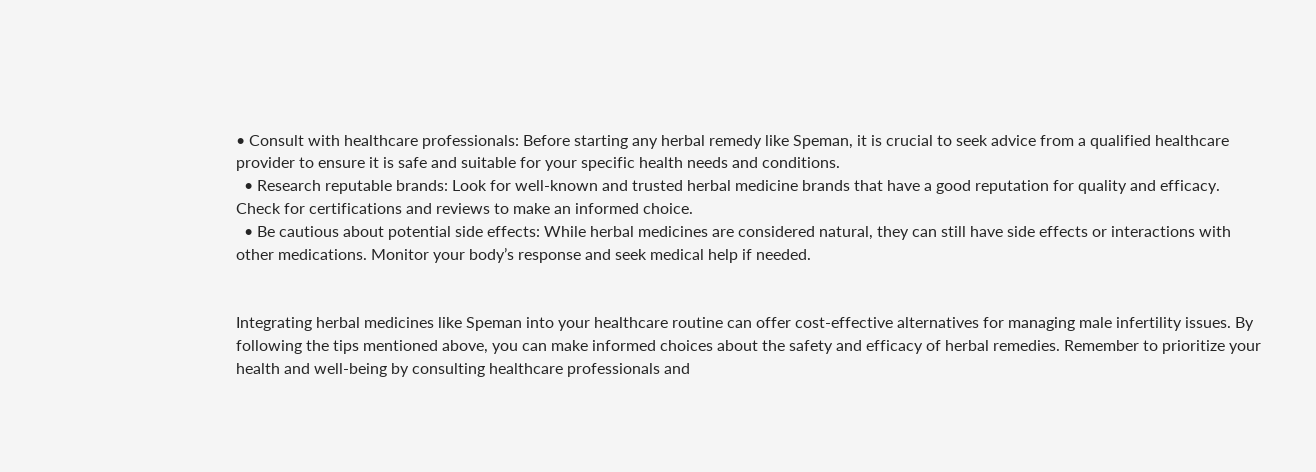• Consult with healthcare professionals: Before starting any herbal remedy like Speman, it is crucial to seek advice from a qualified healthcare provider to ensure it is safe and suitable for your specific health needs and conditions.
  • Research reputable brands: Look for well-known and trusted herbal medicine brands that have a good reputation for quality and efficacy. Check for certifications and reviews to make an informed choice.
  • Be cautious about potential side effects: While herbal medicines are considered natural, they can still have side effects or interactions with other medications. Monitor your body’s response and seek medical help if needed.


Integrating herbal medicines like Speman into your healthcare routine can offer cost-effective alternatives for managing male infertility issues. By following the tips mentioned above, you can make informed choices about the safety and efficacy of herbal remedies. Remember to prioritize your health and well-being by consulting healthcare professionals and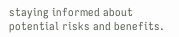staying informed about potential risks and benefits.